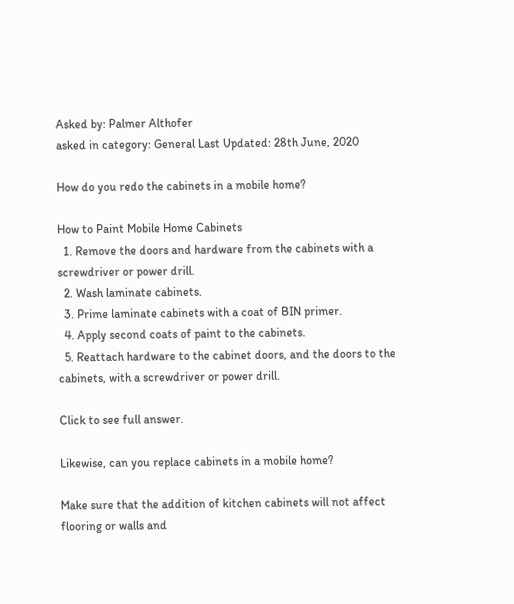Asked by: Palmer Althofer
asked in category: General Last Updated: 28th June, 2020

How do you redo the cabinets in a mobile home?

How to Paint Mobile Home Cabinets
  1. Remove the doors and hardware from the cabinets with a screwdriver or power drill.
  2. Wash laminate cabinets.
  3. Prime laminate cabinets with a coat of BIN primer.
  4. Apply second coats of paint to the cabinets.
  5. Reattach hardware to the cabinet doors, and the doors to the cabinets, with a screwdriver or power drill.

Click to see full answer.

Likewise, can you replace cabinets in a mobile home?

Make sure that the addition of kitchen cabinets will not affect flooring or walls and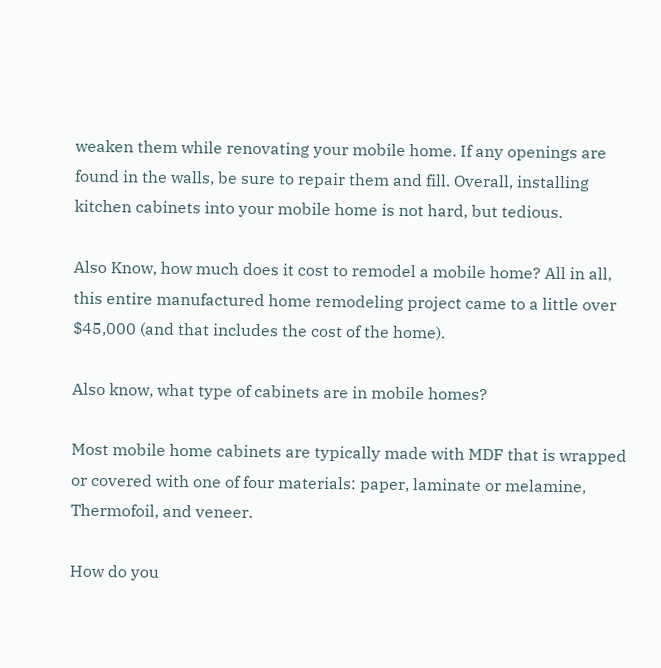weaken them while renovating your mobile home. If any openings are found in the walls, be sure to repair them and fill. Overall, installing kitchen cabinets into your mobile home is not hard, but tedious.

Also Know, how much does it cost to remodel a mobile home? All in all, this entire manufactured home remodeling project came to a little over $45,000 (and that includes the cost of the home).

Also know, what type of cabinets are in mobile homes?

Most mobile home cabinets are typically made with MDF that is wrapped or covered with one of four materials: paper, laminate or melamine, Thermofoil, and veneer.

How do you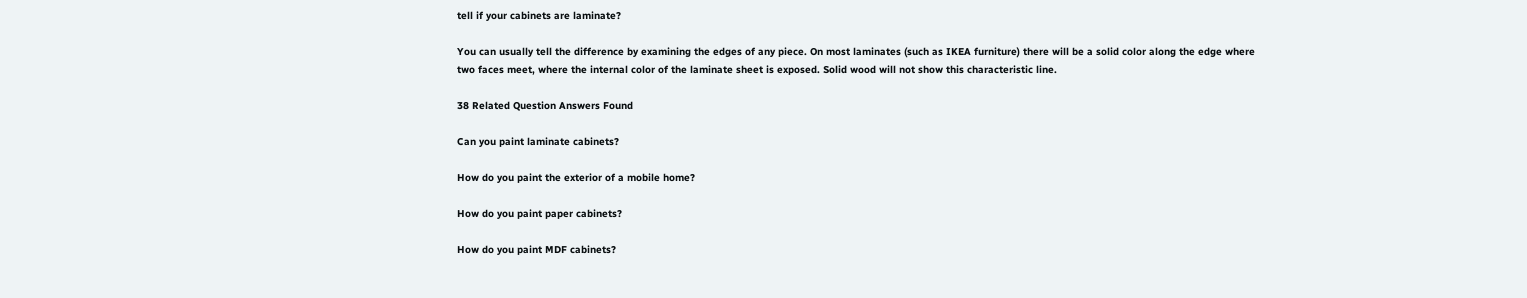tell if your cabinets are laminate?

You can usually tell the difference by examining the edges of any piece. On most laminates (such as IKEA furniture) there will be a solid color along the edge where two faces meet, where the internal color of the laminate sheet is exposed. Solid wood will not show this characteristic line.

38 Related Question Answers Found

Can you paint laminate cabinets?

How do you paint the exterior of a mobile home?

How do you paint paper cabinets?

How do you paint MDF cabinets?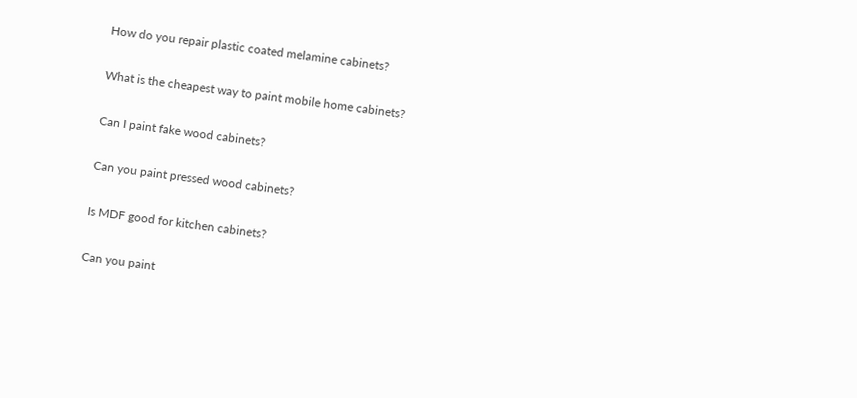How do you repair plastic coated melamine cabinets?

What is the cheapest way to paint mobile home cabinets?

Can I paint fake wood cabinets?

Can you paint pressed wood cabinets?

Is MDF good for kitchen cabinets?

Can you paint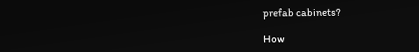prefab cabinets?

How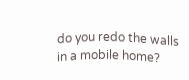do you redo the walls in a mobile home?